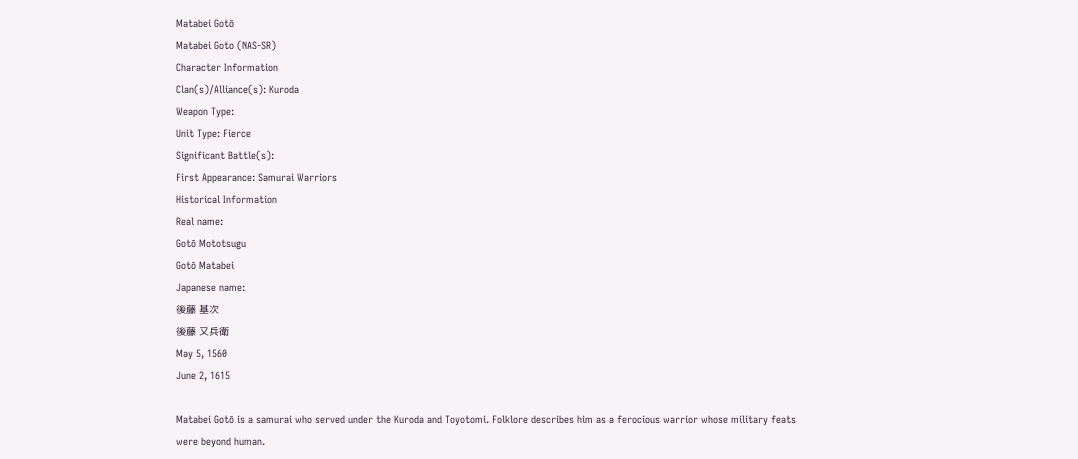Matabei Gotō
Matabei Goto (NAS-SR)
Character Information
Clan(s)/Alliance(s): Kuroda
Weapon Type:
Unit Type: Fierce
Significant Battle(s):
First Appearance: Samurai Warriors
Historical Information
Real name:
Gotō Mototsugu
Gotō Matabei
Japanese name:
後藤 基次
後藤 又兵衛
May 5, 1560
June 2, 1615

Matabei Gotō is a samurai who served under the Kuroda and Toyotomi. Folklore describes him as a ferocious warrior whose military feats were beyond human.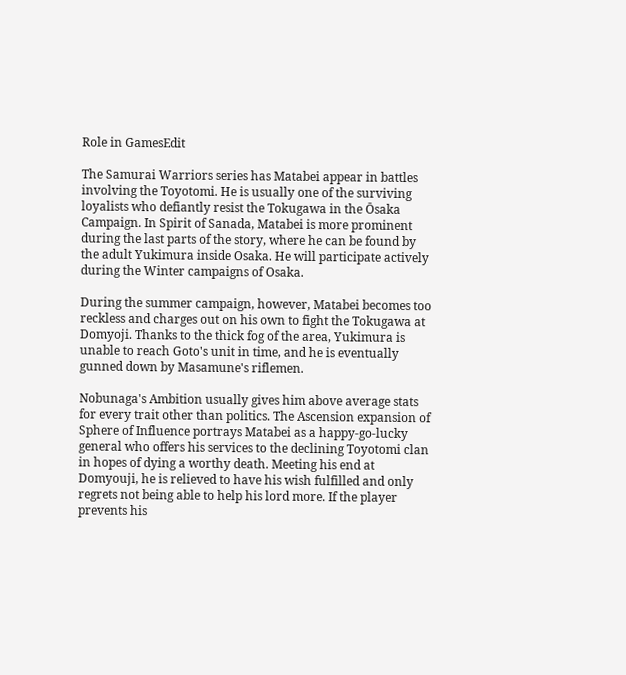Role in GamesEdit

The Samurai Warriors series has Matabei appear in battles involving the Toyotomi. He is usually one of the surviving loyalists who defiantly resist the Tokugawa in the Ōsaka Campaign. In Spirit of Sanada, Matabei is more prominent during the last parts of the story, where he can be found by the adult Yukimura inside Osaka. He will participate actively during the Winter campaigns of Osaka.

During the summer campaign, however, Matabei becomes too reckless and charges out on his own to fight the Tokugawa at Domyoji. Thanks to the thick fog of the area, Yukimura is unable to reach Goto's unit in time, and he is eventually gunned down by Masamune's riflemen.

Nobunaga's Ambition usually gives him above average stats for every trait other than politics. The Ascension expansion of Sphere of Influence portrays Matabei as a happy-go-lucky general who offers his services to the declining Toyotomi clan in hopes of dying a worthy death. Meeting his end at Domyouji, he is relieved to have his wish fulfilled and only regrets not being able to help his lord more. If the player prevents his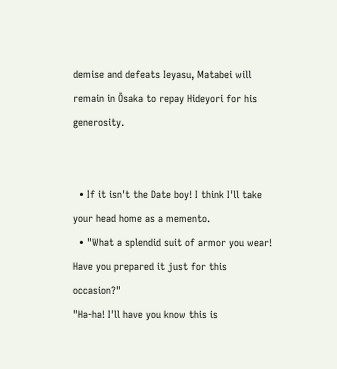demise and defeats Ieyasu, Matabei will remain in Ōsaka to repay Hideyori for his generosity.


  • If it isn't the Date boy! I think I'll take your head home as a memento.
  • "What a splendid suit of armor you wear! Have you prepared it just for this occasion?"
"Ha-ha! I'll have you know this is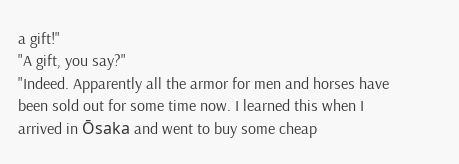a gift!"
"A gift, you say?"
"Indeed. Apparently all the armor for men and horses have been sold out for some time now. I learned this when I arrived in Ōsaka and went to buy some cheap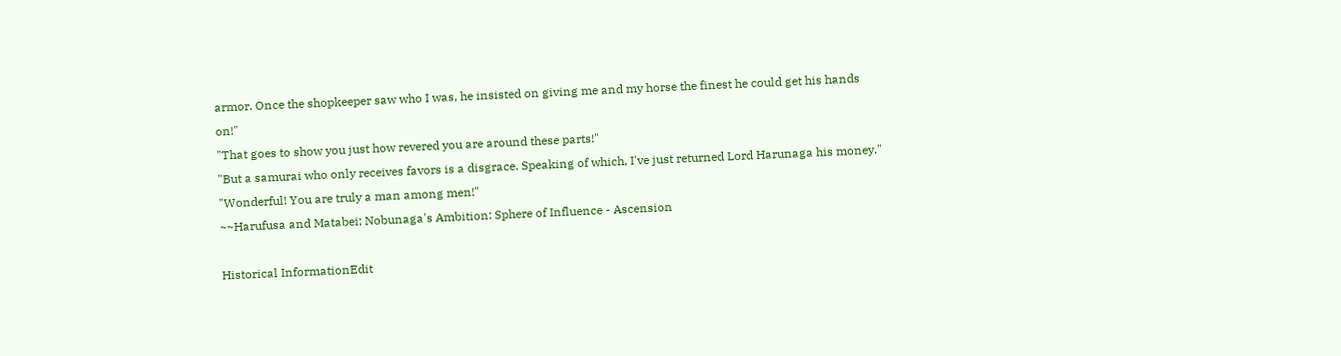armor. Once the shopkeeper saw who I was, he insisted on giving me and my horse the finest he could get his hands on!"
"That goes to show you just how revered you are around these parts!"
"But a samurai who only receives favors is a disgrace. Speaking of which, I've just returned Lord Harunaga his money."
"Wonderful! You are truly a man among men!"
~~Harufusa and Matabei; Nobunaga's Ambition: Sphere of Influence - Ascension

Historical InformationEdit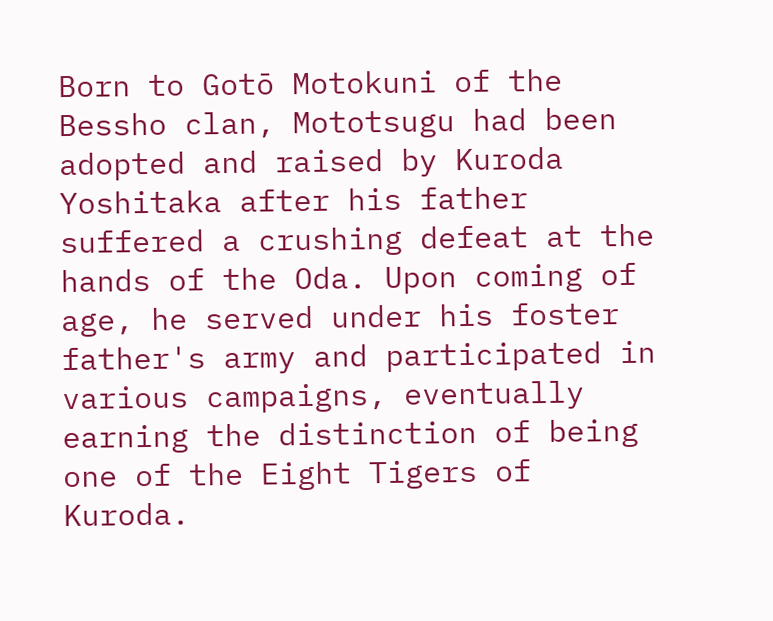Born to Gotō Motokuni of the Bessho clan, Mototsugu had been adopted and raised by Kuroda Yoshitaka after his father suffered a crushing defeat at the hands of the Oda. Upon coming of age, he served under his foster father's army and participated in various campaigns, eventually earning the distinction of being one of the Eight Tigers of Kuroda.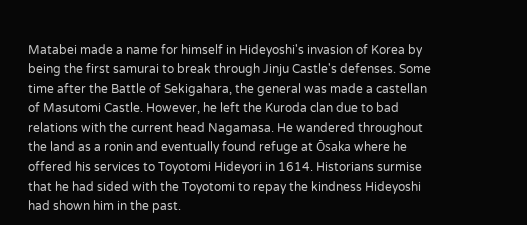Matabei made a name for himself in Hideyoshi's invasion of Korea by being the first samurai to break through Jinju Castle's defenses. Some time after the Battle of Sekigahara, the general was made a castellan of Masutomi Castle. However, he left the Kuroda clan due to bad relations with the current head Nagamasa. He wandered throughout the land as a ronin and eventually found refuge at Ōsaka where he offered his services to Toyotomi Hideyori in 1614. Historians surmise that he had sided with the Toyotomi to repay the kindness Hideyoshi had shown him in the past.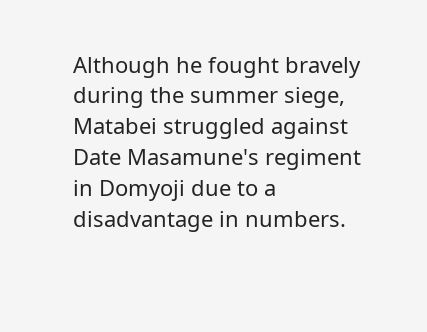Although he fought bravely during the summer siege, Matabei struggled against Date Masamune's regiment in Domyoji due to a disadvantage in numbers.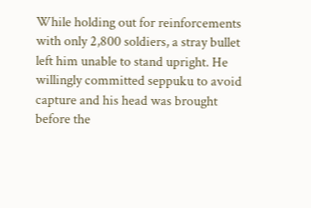While holding out for reinforcements with only 2,800 soldiers, a stray bullet left him unable to stand upright. He willingly committed seppuku to avoid capture and his head was brought before the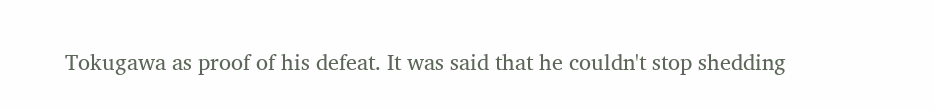Tokugawa as proof of his defeat. It was said that he couldn't stop shedding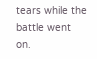tears while the battle went on.